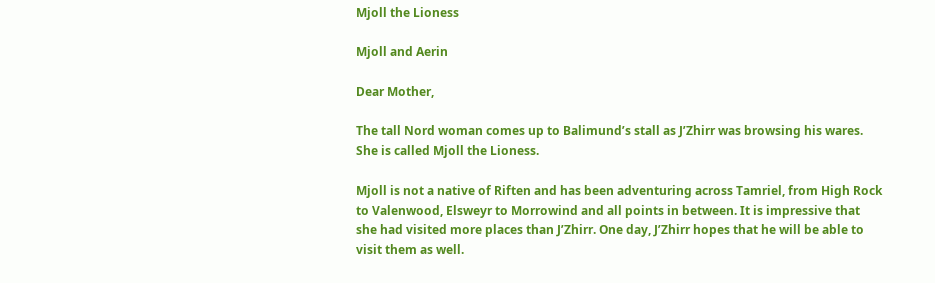Mjoll the Lioness

Mjoll and Aerin

Dear Mother,

The tall Nord woman comes up to Balimund’s stall as J’Zhirr was browsing his wares. She is called Mjoll the Lioness.

Mjoll is not a native of Riften and has been adventuring across Tamriel, from High Rock to Valenwood, Elsweyr to Morrowind and all points in between. It is impressive that she had visited more places than J’Zhirr. One day, J’Zhirr hopes that he will be able to visit them as well.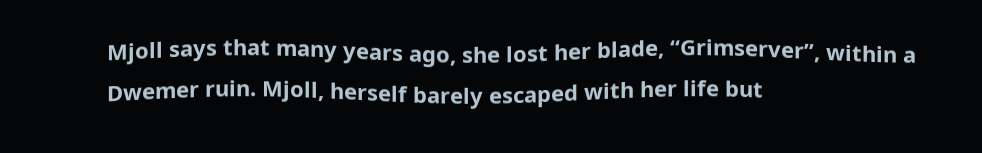Mjoll says that many years ago, she lost her blade, “Grimserver”, within a Dwemer ruin. Mjoll, herself barely escaped with her life but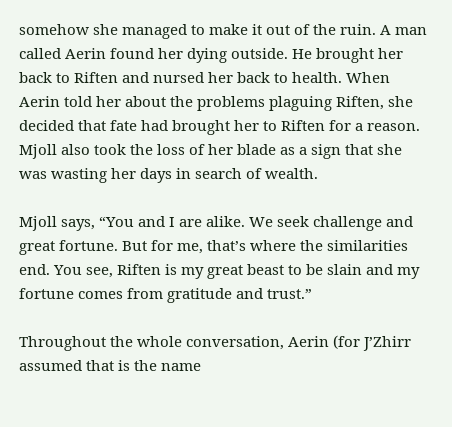somehow she managed to make it out of the ruin. A man called Aerin found her dying outside. He brought her back to Riften and nursed her back to health. When Aerin told her about the problems plaguing Riften, she decided that fate had brought her to Riften for a reason. Mjoll also took the loss of her blade as a sign that she was wasting her days in search of wealth.

Mjoll says, “You and I are alike. We seek challenge and great fortune. But for me, that’s where the similarities end. You see, Riften is my great beast to be slain and my fortune comes from gratitude and trust.”

Throughout the whole conversation, Aerin (for J’Zhirr assumed that is the name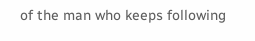of the man who keeps following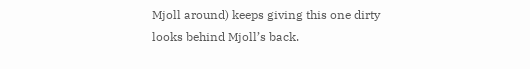Mjoll around) keeps giving this one dirty looks behind Mjoll’s back.